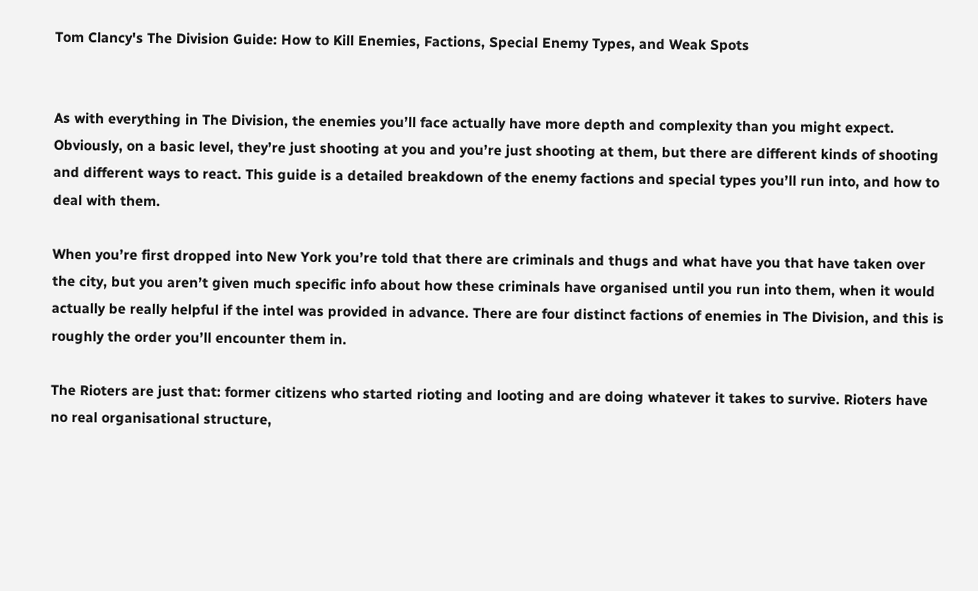Tom Clancy's The Division Guide: How to Kill Enemies, Factions, Special Enemy Types, and Weak Spots


As with everything in The Division, the enemies you’ll face actually have more depth and complexity than you might expect. Obviously, on a basic level, they’re just shooting at you and you’re just shooting at them, but there are different kinds of shooting and different ways to react. This guide is a detailed breakdown of the enemy factions and special types you’ll run into, and how to deal with them.

When you’re first dropped into New York you’re told that there are criminals and thugs and what have you that have taken over the city, but you aren’t given much specific info about how these criminals have organised until you run into them, when it would actually be really helpful if the intel was provided in advance. There are four distinct factions of enemies in The Division, and this is roughly the order you’ll encounter them in.

The Rioters are just that: former citizens who started rioting and looting and are doing whatever it takes to survive. Rioters have no real organisational structure,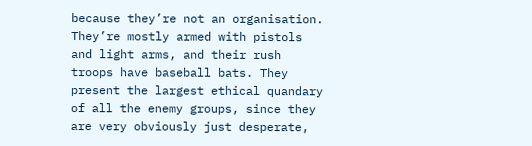because they’re not an organisation. They’re mostly armed with pistols and light arms, and their rush troops have baseball bats. They present the largest ethical quandary of all the enemy groups, since they are very obviously just desperate,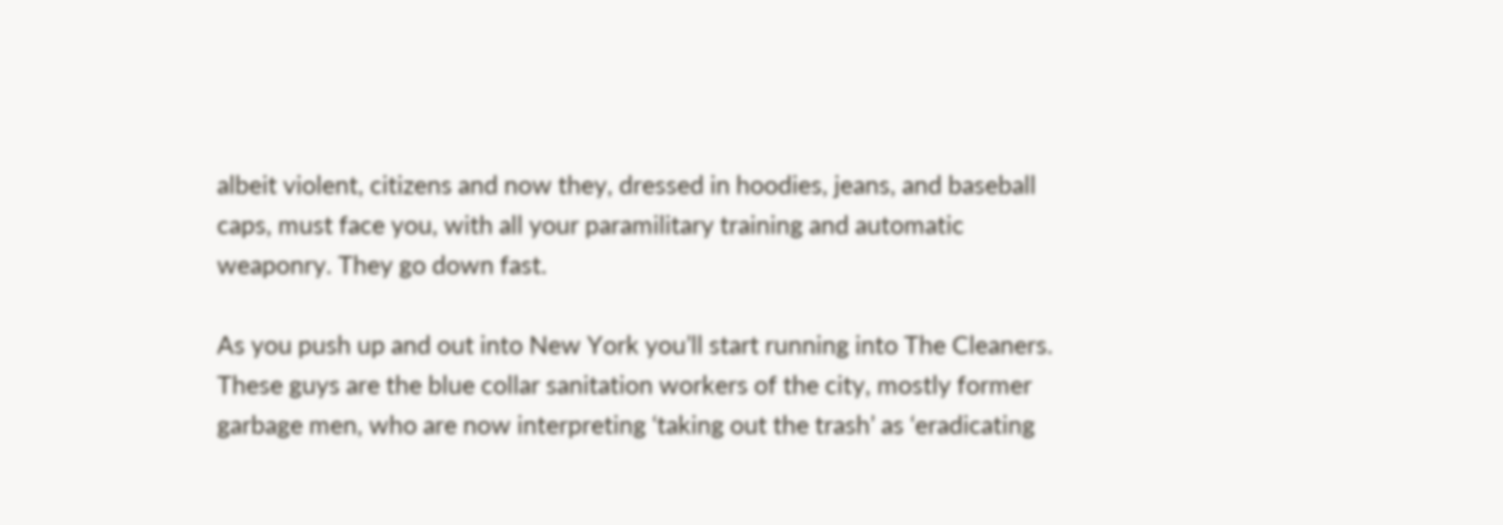albeit violent, citizens and now they, dressed in hoodies, jeans, and baseball caps, must face you, with all your paramilitary training and automatic weaponry. They go down fast.

As you push up and out into New York you’ll start running into The Cleaners. These guys are the blue collar sanitation workers of the city, mostly former garbage men, who are now interpreting ‘taking out the trash’ as ‘eradicating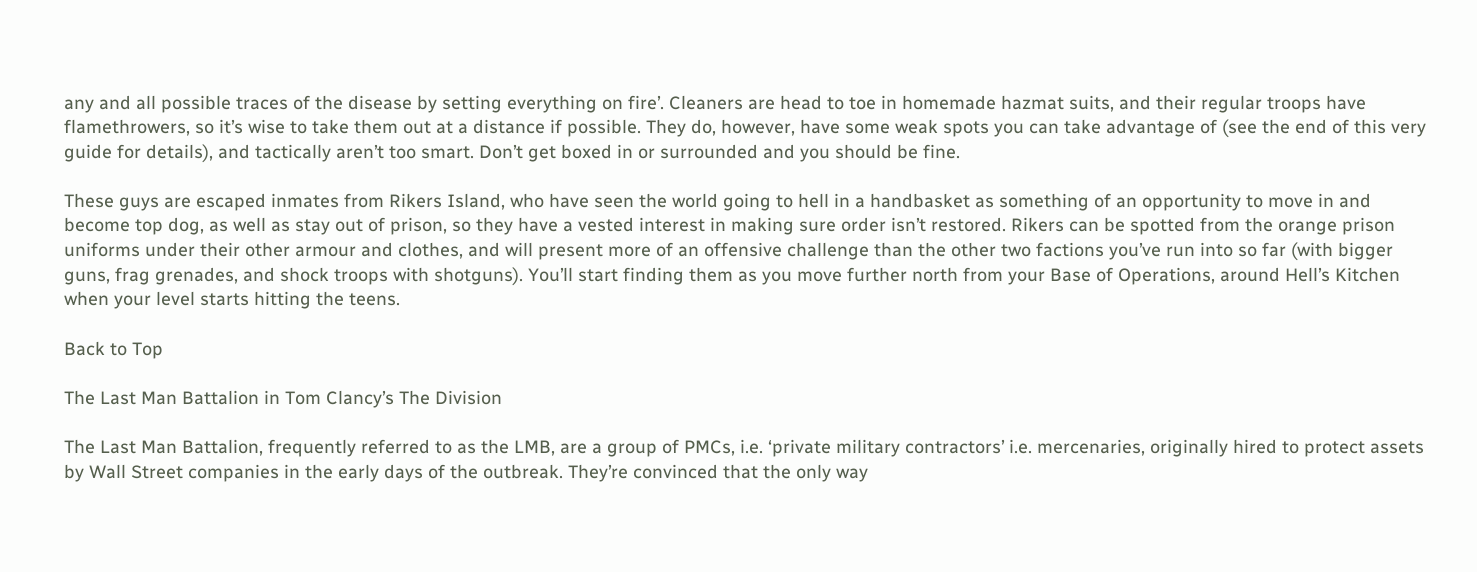any and all possible traces of the disease by setting everything on fire’. Cleaners are head to toe in homemade hazmat suits, and their regular troops have flamethrowers, so it’s wise to take them out at a distance if possible. They do, however, have some weak spots you can take advantage of (see the end of this very guide for details), and tactically aren’t too smart. Don’t get boxed in or surrounded and you should be fine.

These guys are escaped inmates from Rikers Island, who have seen the world going to hell in a handbasket as something of an opportunity to move in and become top dog, as well as stay out of prison, so they have a vested interest in making sure order isn’t restored. Rikers can be spotted from the orange prison uniforms under their other armour and clothes, and will present more of an offensive challenge than the other two factions you’ve run into so far (with bigger guns, frag grenades, and shock troops with shotguns). You’ll start finding them as you move further north from your Base of Operations, around Hell’s Kitchen when your level starts hitting the teens.

Back to Top

The Last Man Battalion in Tom Clancy’s The Division

The Last Man Battalion, frequently referred to as the LMB, are a group of PMCs, i.e. ‘private military contractors’ i.e. mercenaries, originally hired to protect assets by Wall Street companies in the early days of the outbreak. They’re convinced that the only way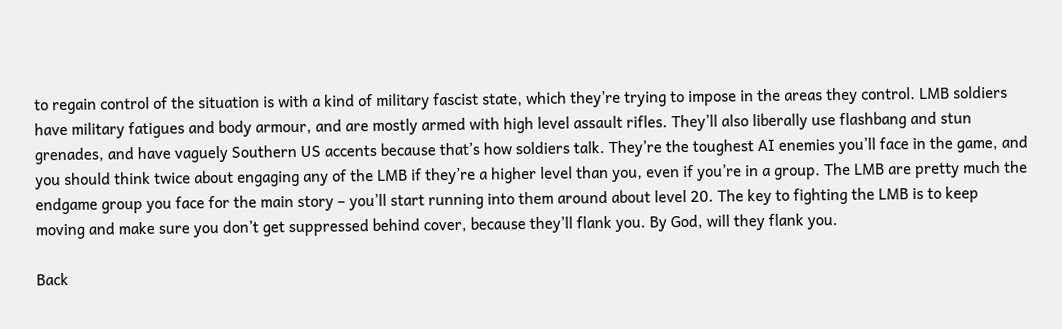to regain control of the situation is with a kind of military fascist state, which they’re trying to impose in the areas they control. LMB soldiers have military fatigues and body armour, and are mostly armed with high level assault rifles. They’ll also liberally use flashbang and stun grenades, and have vaguely Southern US accents because that’s how soldiers talk. They’re the toughest AI enemies you’ll face in the game, and you should think twice about engaging any of the LMB if they’re a higher level than you, even if you’re in a group. The LMB are pretty much the endgame group you face for the main story – you’ll start running into them around about level 20. The key to fighting the LMB is to keep moving and make sure you don’t get suppressed behind cover, because they’ll flank you. By God, will they flank you.

Back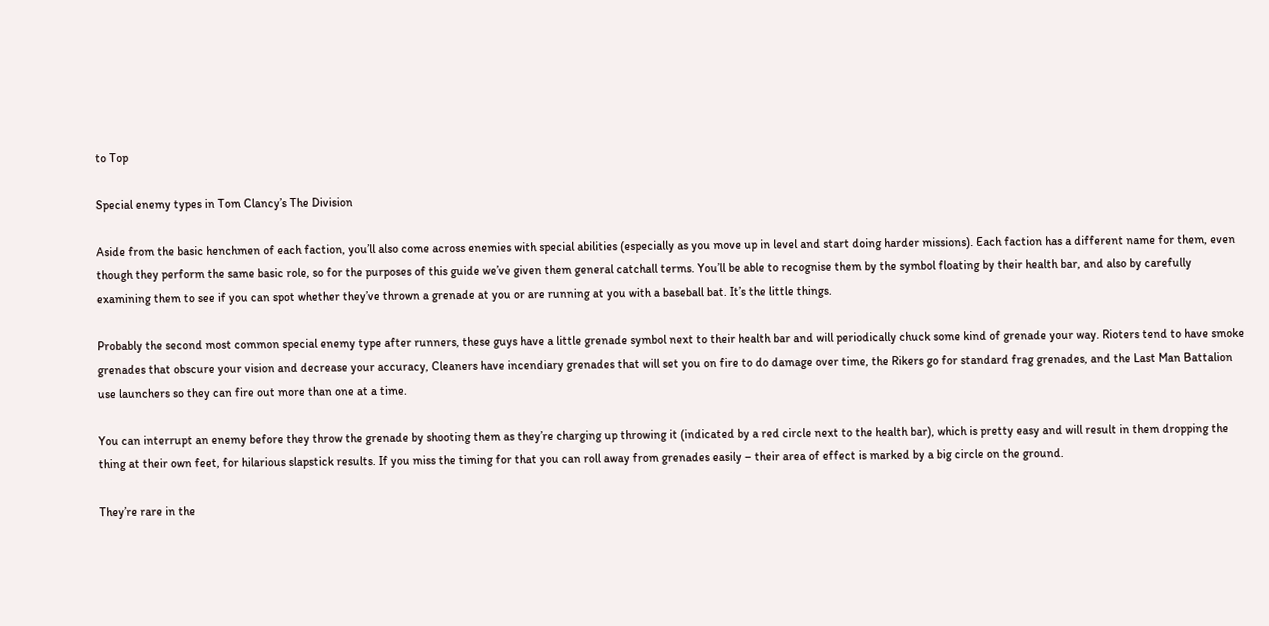to Top

Special enemy types in Tom Clancy’s The Division

Aside from the basic henchmen of each faction, you’ll also come across enemies with special abilities (especially as you move up in level and start doing harder missions). Each faction has a different name for them, even though they perform the same basic role, so for the purposes of this guide we’ve given them general catchall terms. You’ll be able to recognise them by the symbol floating by their health bar, and also by carefully examining them to see if you can spot whether they’ve thrown a grenade at you or are running at you with a baseball bat. It’s the little things.

Probably the second most common special enemy type after runners, these guys have a little grenade symbol next to their health bar and will periodically chuck some kind of grenade your way. Rioters tend to have smoke grenades that obscure your vision and decrease your accuracy, Cleaners have incendiary grenades that will set you on fire to do damage over time, the Rikers go for standard frag grenades, and the Last Man Battalion use launchers so they can fire out more than one at a time.

You can interrupt an enemy before they throw the grenade by shooting them as they’re charging up throwing it (indicated by a red circle next to the health bar), which is pretty easy and will result in them dropping the thing at their own feet, for hilarious slapstick results. If you miss the timing for that you can roll away from grenades easily – their area of effect is marked by a big circle on the ground.

They’re rare in the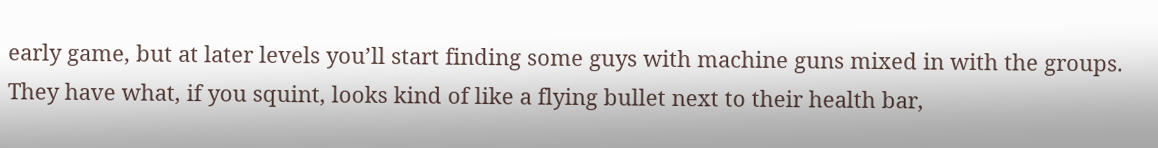early game, but at later levels you’ll start finding some guys with machine guns mixed in with the groups. They have what, if you squint, looks kind of like a flying bullet next to their health bar,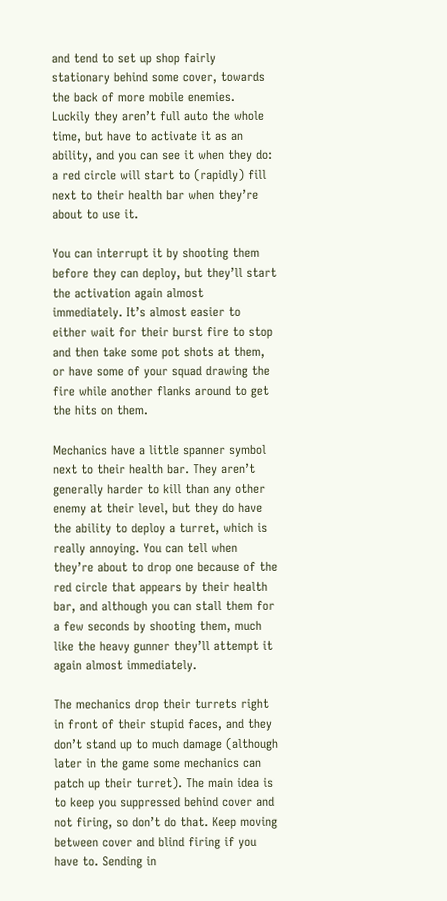and tend to set up shop fairly stationary behind some cover, towards the back of more mobile enemies. Luckily they aren’t full auto the whole time, but have to activate it as an ability, and you can see it when they do: a red circle will start to (rapidly) fill next to their health bar when they’re about to use it.

You can interrupt it by shooting them before they can deploy, but they’ll start the activation again almost immediately. It’s almost easier to either wait for their burst fire to stop and then take some pot shots at them, or have some of your squad drawing the fire while another flanks around to get the hits on them.

Mechanics have a little spanner symbol next to their health bar. They aren’t generally harder to kill than any other enemy at their level, but they do have the ability to deploy a turret, which is really annoying. You can tell when they’re about to drop one because of the red circle that appears by their health bar, and although you can stall them for a few seconds by shooting them, much like the heavy gunner they’ll attempt it again almost immediately.

The mechanics drop their turrets right in front of their stupid faces, and they don’t stand up to much damage (although later in the game some mechanics can patch up their turret). The main idea is to keep you suppressed behind cover and not firing, so don’t do that. Keep moving between cover and blind firing if you have to. Sending in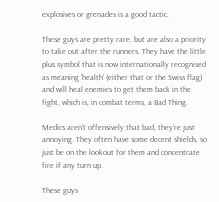explosives or grenades is a good tactic.

These guys are pretty rare, but are also a priority to take out after the runners. They have the little plus symbol that is now internationally recognised as meaning ‘health’ (either that or the Swiss flag) and will heal enemies to get them back in the fight, which is, in combat terms, a Bad Thing.

Medics aren’t offensively that bad, they’re just annoying. They often have some decent shields, so just be on the lookout for them and concentrate fire if any turn up.

These guys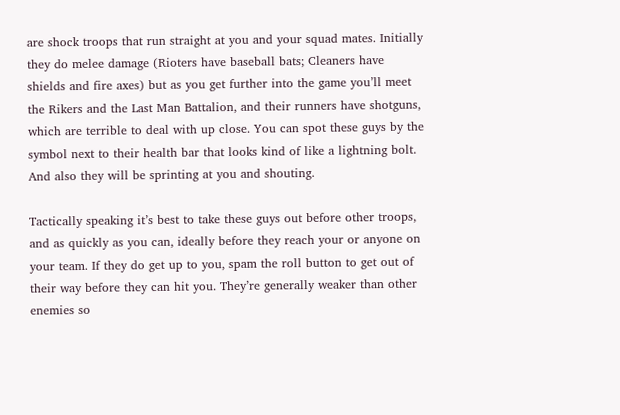are shock troops that run straight at you and your squad mates. Initially they do melee damage (Rioters have baseball bats; Cleaners have shields and fire axes) but as you get further into the game you’ll meet the Rikers and the Last Man Battalion, and their runners have shotguns, which are terrible to deal with up close. You can spot these guys by the symbol next to their health bar that looks kind of like a lightning bolt. And also they will be sprinting at you and shouting.

Tactically speaking it’s best to take these guys out before other troops, and as quickly as you can, ideally before they reach your or anyone on your team. If they do get up to you, spam the roll button to get out of their way before they can hit you. They’re generally weaker than other enemies so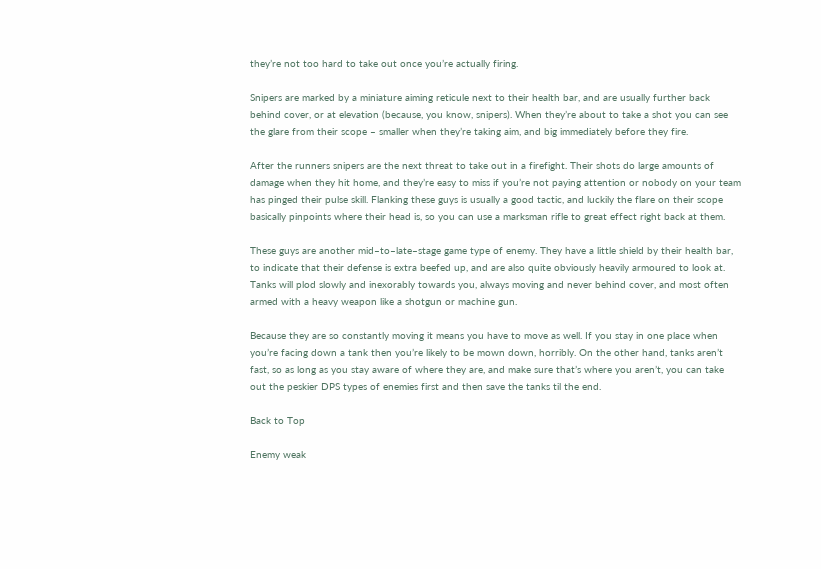they’re not too hard to take out once you’re actually firing.

Snipers are marked by a miniature aiming reticule next to their health bar, and are usually further back behind cover, or at elevation (because, you know, snipers). When they’re about to take a shot you can see the glare from their scope – smaller when they’re taking aim, and big immediately before they fire.

After the runners snipers are the next threat to take out in a firefight. Their shots do large amounts of damage when they hit home, and they’re easy to miss if you’re not paying attention or nobody on your team has pinged their pulse skill. Flanking these guys is usually a good tactic, and luckily the flare on their scope basically pinpoints where their head is, so you can use a marksman rifle to great effect right back at them.

These guys are another mid–to–late–stage game type of enemy. They have a little shield by their health bar, to indicate that their defense is extra beefed up, and are also quite obviously heavily armoured to look at. Tanks will plod slowly and inexorably towards you, always moving and never behind cover, and most often armed with a heavy weapon like a shotgun or machine gun.

Because they are so constantly moving it means you have to move as well. If you stay in one place when you’re facing down a tank then you’re likely to be mown down, horribly. On the other hand, tanks aren’t fast, so as long as you stay aware of where they are, and make sure that’s where you aren’t, you can take out the peskier DPS types of enemies first and then save the tanks til the end.

Back to Top

Enemy weak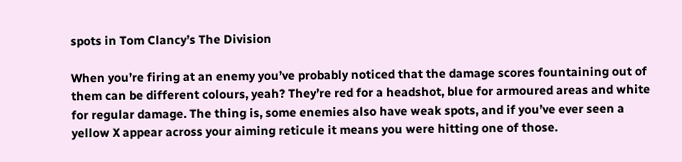spots in Tom Clancy’s The Division

When you’re firing at an enemy you’ve probably noticed that the damage scores fountaining out of them can be different colours, yeah? They’re red for a headshot, blue for armoured areas and white for regular damage. The thing is, some enemies also have weak spots, and if you’ve ever seen a yellow X appear across your aiming reticule it means you were hitting one of those.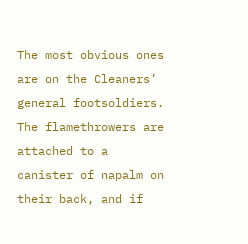The most obvious ones are on the Cleaners’ general footsoldiers. The flamethrowers are attached to a canister of napalm on their back, and if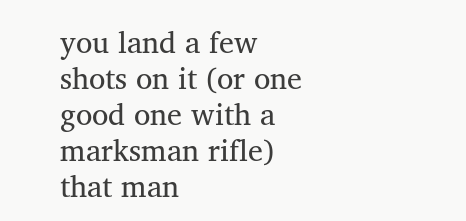you land a few shots on it (or one good one with a marksman rifle) that man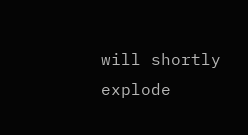will shortly explode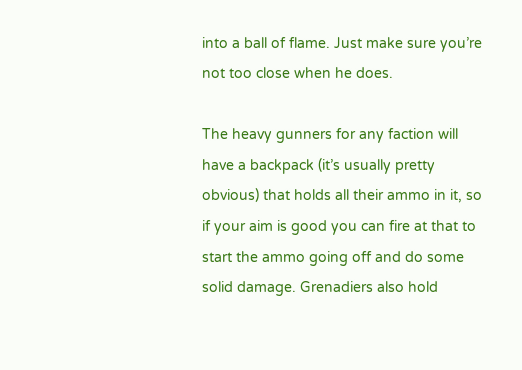into a ball of flame. Just make sure you’re not too close when he does.

The heavy gunners for any faction will have a backpack (it’s usually pretty obvious) that holds all their ammo in it, so if your aim is good you can fire at that to start the ammo going off and do some solid damage. Grenadiers also hold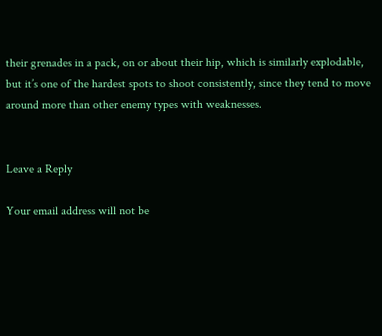their grenades in a pack, on or about their hip, which is similarly explodable, but it’s one of the hardest spots to shoot consistently, since they tend to move around more than other enemy types with weaknesses.


Leave a Reply

Your email address will not be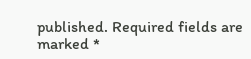published. Required fields are marked *